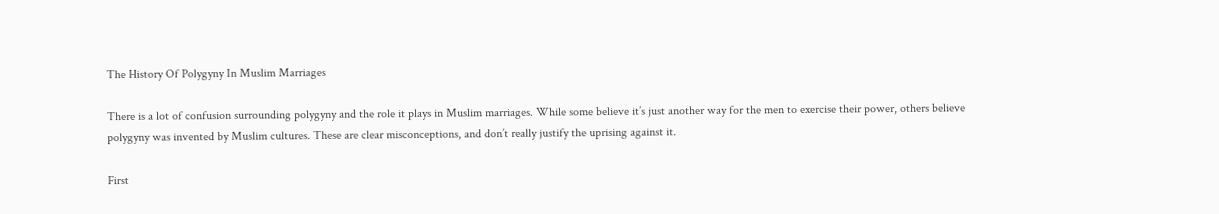The History Of Polygyny In Muslim Marriages

There is a lot of confusion surrounding polygyny and the role it plays in Muslim marriages. While some believe it’s just another way for the men to exercise their power, others believe polygyny was invented by Muslim cultures. These are clear misconceptions, and don’t really justify the uprising against it.

First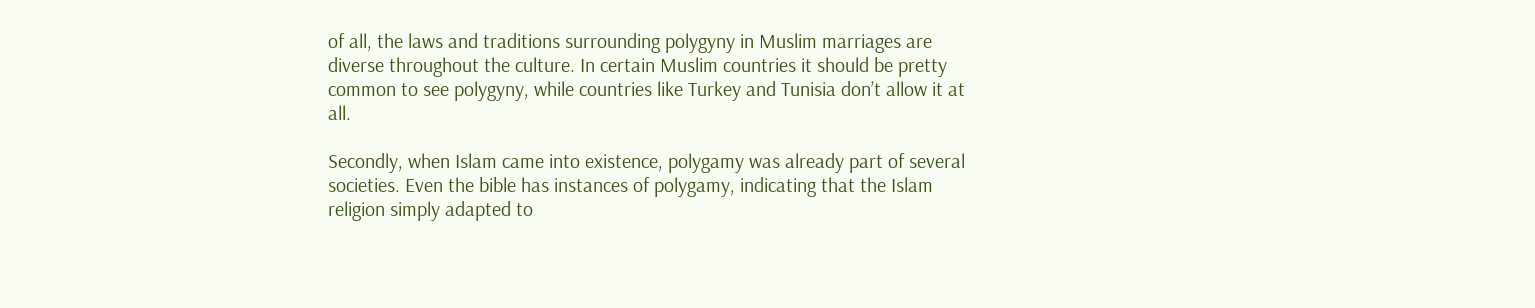of all, the laws and traditions surrounding polygyny in Muslim marriages are diverse throughout the culture. In certain Muslim countries it should be pretty common to see polygyny, while countries like Turkey and Tunisia don’t allow it at all.

Secondly, when Islam came into existence, polygamy was already part of several societies. Even the bible has instances of polygamy, indicating that the Islam religion simply adapted to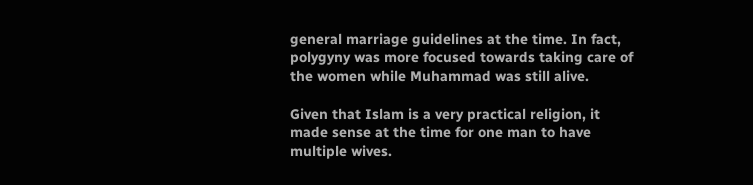general marriage guidelines at the time. In fact, polygyny was more focused towards taking care of the women while Muhammad was still alive.

Given that Islam is a very practical religion, it made sense at the time for one man to have multiple wives.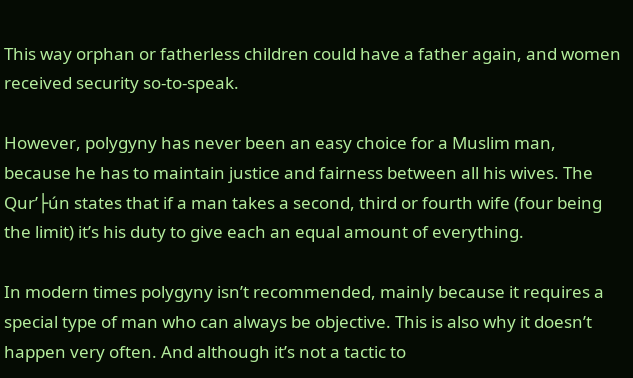This way orphan or fatherless children could have a father again, and women received security so-to-speak.

However, polygyny has never been an easy choice for a Muslim man, because he has to maintain justice and fairness between all his wives. The Qur’├ún states that if a man takes a second, third or fourth wife (four being the limit) it’s his duty to give each an equal amount of everything.

In modern times polygyny isn’t recommended, mainly because it requires a special type of man who can always be objective. This is also why it doesn’t happen very often. And although it’s not a tactic to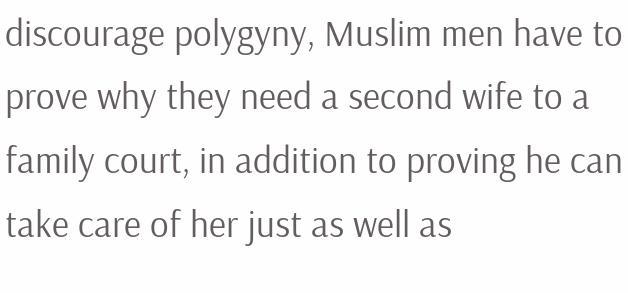discourage polygyny, Muslim men have to prove why they need a second wife to a family court, in addition to proving he can take care of her just as well as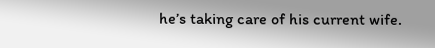he’s taking care of his current wife.